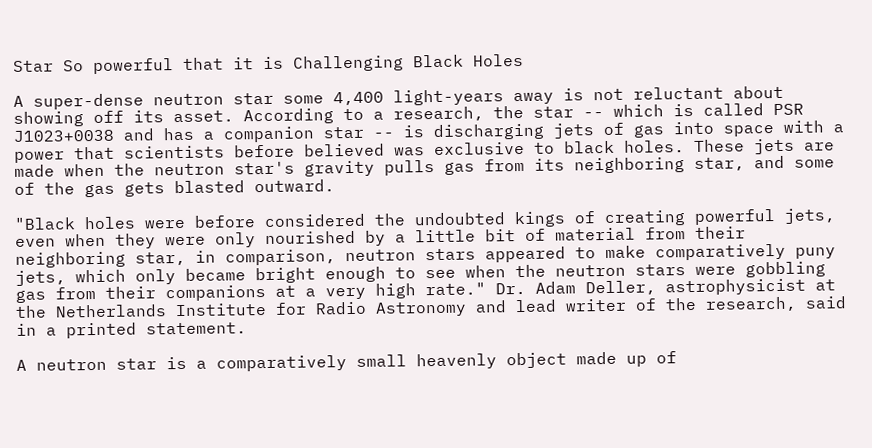Star So powerful that it is Challenging Black Holes

A super-dense neutron star some 4,400 light-years away is not reluctant about showing off its asset. According to a research, the star -- which is called PSR J1023+0038 and has a companion star -- is discharging jets of gas into space with a power that scientists before believed was exclusive to black holes. These jets are made when the neutron star's gravity pulls gas from its neighboring star, and some of the gas gets blasted outward.

"Black holes were before considered the undoubted kings of creating powerful jets, even when they were only nourished by a little bit of material from their neighboring star, in comparison, neutron stars appeared to make comparatively puny jets, which only became bright enough to see when the neutron stars were gobbling gas from their companions at a very high rate." Dr. Adam Deller, astrophysicist at the Netherlands Institute for Radio Astronomy and lead writer of the research, said in a printed statement.

A neutron star is a comparatively small heavenly object made up of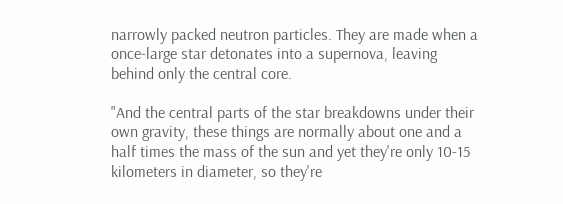narrowly packed neutron particles. They are made when a once-large star detonates into a supernova, leaving behind only the central core.

"And the central parts of the star breakdowns under their own gravity, these things are normally about one and a half times the mass of the sun and yet they're only 10-15 kilometers in diameter, so they're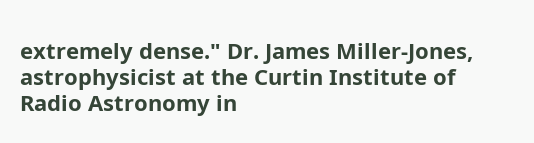extremely dense." Dr. James Miller-Jones, astrophysicist at the Curtin Institute of Radio Astronomy in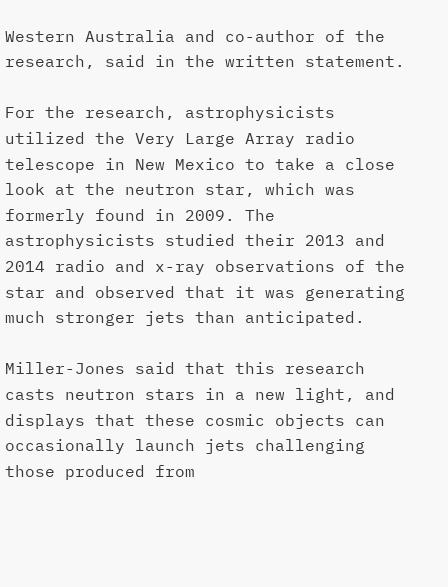Western Australia and co-author of the research, said in the written statement.

For the research, astrophysicists utilized the Very Large Array radio telescope in New Mexico to take a close look at the neutron star, which was formerly found in 2009. The astrophysicists studied their 2013 and 2014 radio and x-ray observations of the star and observed that it was generating much stronger jets than anticipated.

Miller-Jones said that this research casts neutron stars in a new light, and displays that these cosmic objects can occasionally launch jets challenging those produced from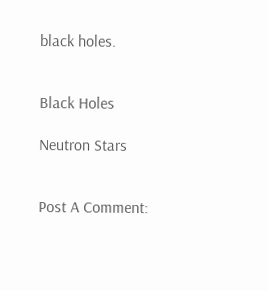black holes.


Black Holes

Neutron Stars


Post A Comment: